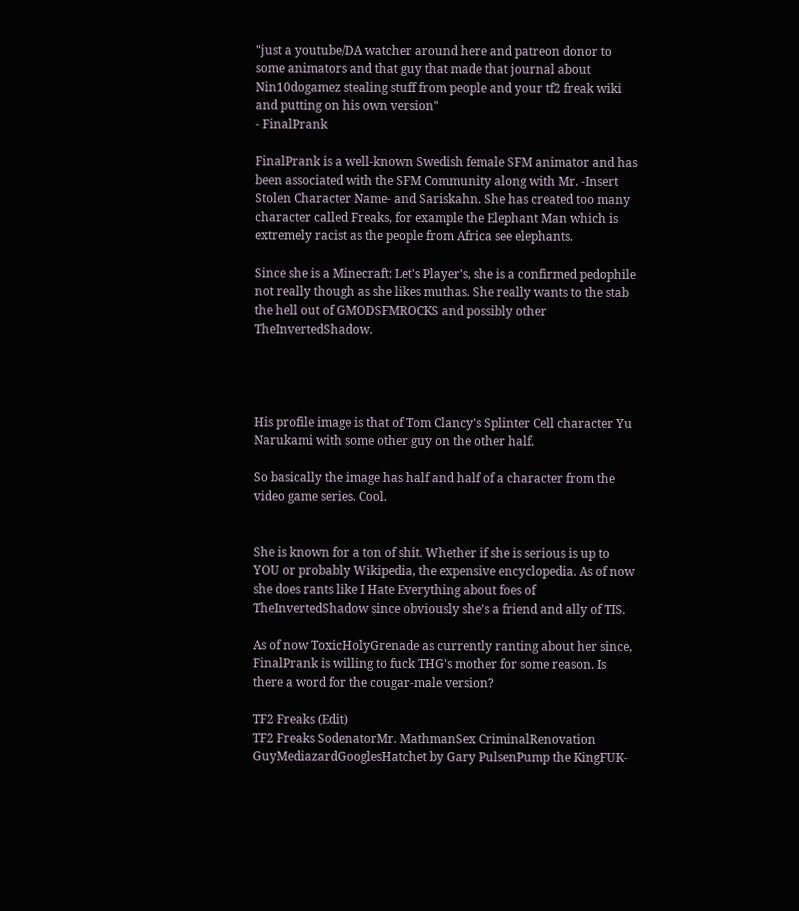"just a youtube/DA watcher around here and patreon donor to some animators and that guy that made that journal about Nin10dogamez stealing stuff from people and your tf2 freak wiki and putting on his own version"
- FinalPrank

FinalPrank is a well-known Swedish female SFM animator and has been associated with the SFM Community along with Mr. -Insert Stolen Character Name- and Sariskahn. She has created too many character called Freaks, for example the Elephant Man which is extremely racist as the people from Africa see elephants.

Since she is a Minecraft: Let's Player's, she is a confirmed pedophile not really though as she likes muthas. She really wants to the stab the hell out of GMODSFMROCKS and possibly other TheInvertedShadow.




His profile image is that of Tom Clancy's Splinter Cell character Yu Narukami with some other guy on the other half.

So basically the image has half and half of a character from the video game series. Cool.


She is known for a ton of shit. Whether if she is serious is up to YOU or probably Wikipedia, the expensive encyclopedia. As of now she does rants like I Hate Everything about foes of TheInvertedShadow since obviously she's a friend and ally of TIS.

As of now ToxicHolyGrenade as currently ranting about her since, FinalPrank is willing to fuck THG's mother for some reason. Is there a word for the cougar-male version?

TF2 Freaks (Edit)
TF2 Freaks SodenatorMr. MathmanSex CriminalRenovation GuyMediazardGooglesHatchet by Gary PulsenPump the KingFUK-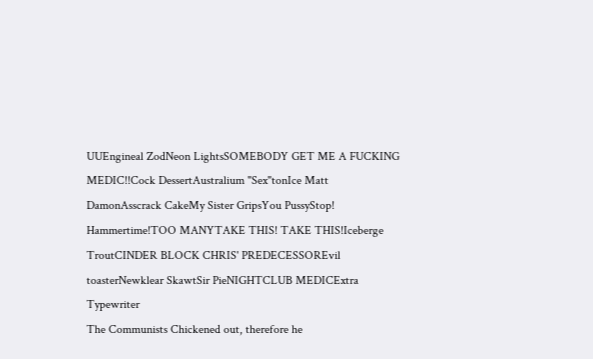UUEngineal ZodNeon LightsSOMEBODY GET ME A FUCKING MEDIC!!Cock DessertAustralium "Sex"tonIce Matt DamonAsscrack CakeMy Sister GripsYou PussyStop! Hammertime!TOO MANYTAKE THIS! TAKE THIS!Iceberge TroutCINDER BLOCK CHRIS' PREDECESSOREvil toasterNewklear SkawtSir PieNIGHTCLUB MEDICExtra Typewriter
The Communists Chickened out, therefore he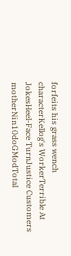forfeits his grass wench characterKellog's WorkerTerrible At JokesHeel-Face TurnJustice Customers motherNin10doGModTotal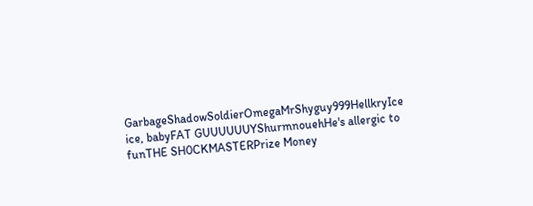GarbageShadowSoldierOmegaMrShyguy999HellkryIce ice, babyFAT GUUUUUUYShurmnouehHe's allergic to funTHE SH0CKMASTERPrize Money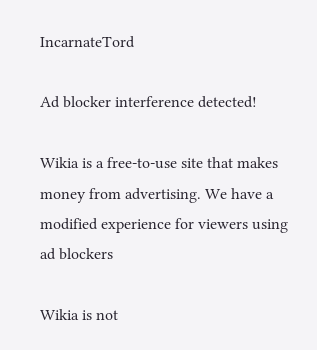IncarnateTord

Ad blocker interference detected!

Wikia is a free-to-use site that makes money from advertising. We have a modified experience for viewers using ad blockers

Wikia is not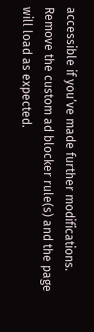accessible if you’ve made further modifications. Remove the custom ad blocker rule(s) and the page will load as expected.